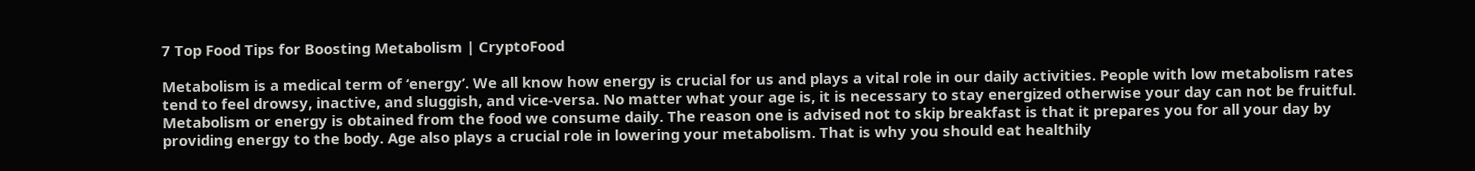7 Top Food Tips for Boosting Metabolism | CryptoFood

Metabolism is a medical term of ‘energy’. We all know how energy is crucial for us and plays a vital role in our daily activities. People with low metabolism rates tend to feel drowsy, inactive, and sluggish, and vice-versa. No matter what your age is, it is necessary to stay energized otherwise your day can not be fruitful. Metabolism or energy is obtained from the food we consume daily. The reason one is advised not to skip breakfast is that it prepares you for all your day by providing energy to the body. Age also plays a crucial role in lowering your metabolism. That is why you should eat healthily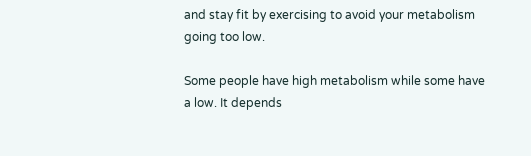and stay fit by exercising to avoid your metabolism going too low.

Some people have high metabolism while some have a low. It depends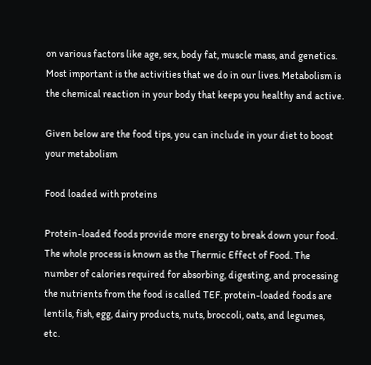on various factors like age, sex, body fat, muscle mass, and genetics. Most important is the activities that we do in our lives. Metabolism is the chemical reaction in your body that keeps you healthy and active.

Given below are the food tips, you can include in your diet to boost your metabolism

Food loaded with proteins

Protein-loaded foods provide more energy to break down your food. The whole process is known as the Thermic Effect of Food. The number of calories required for absorbing, digesting, and processing the nutrients from the food is called TEF. protein-loaded foods are lentils, fish, egg, dairy products, nuts, broccoli, oats, and legumes, etc.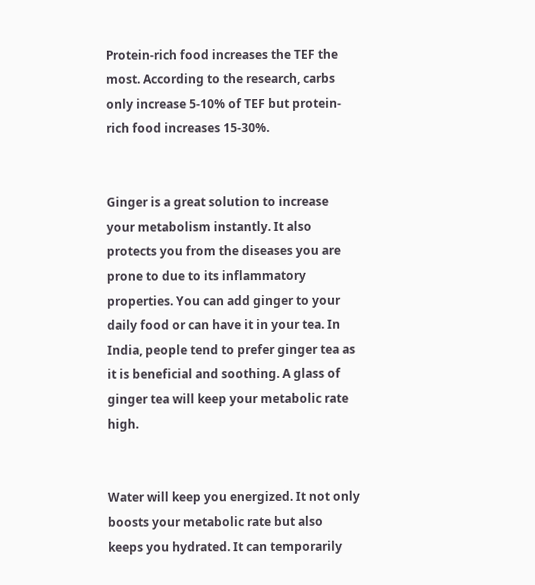Protein-rich food increases the TEF the most. According to the research, carbs only increase 5-10% of TEF but protein-rich food increases 15-30%.


Ginger is a great solution to increase your metabolism instantly. It also protects you from the diseases you are prone to due to its inflammatory properties. You can add ginger to your daily food or can have it in your tea. In India, people tend to prefer ginger tea as it is beneficial and soothing. A glass of ginger tea will keep your metabolic rate high.


Water will keep you energized. It not only boosts your metabolic rate but also keeps you hydrated. It can temporarily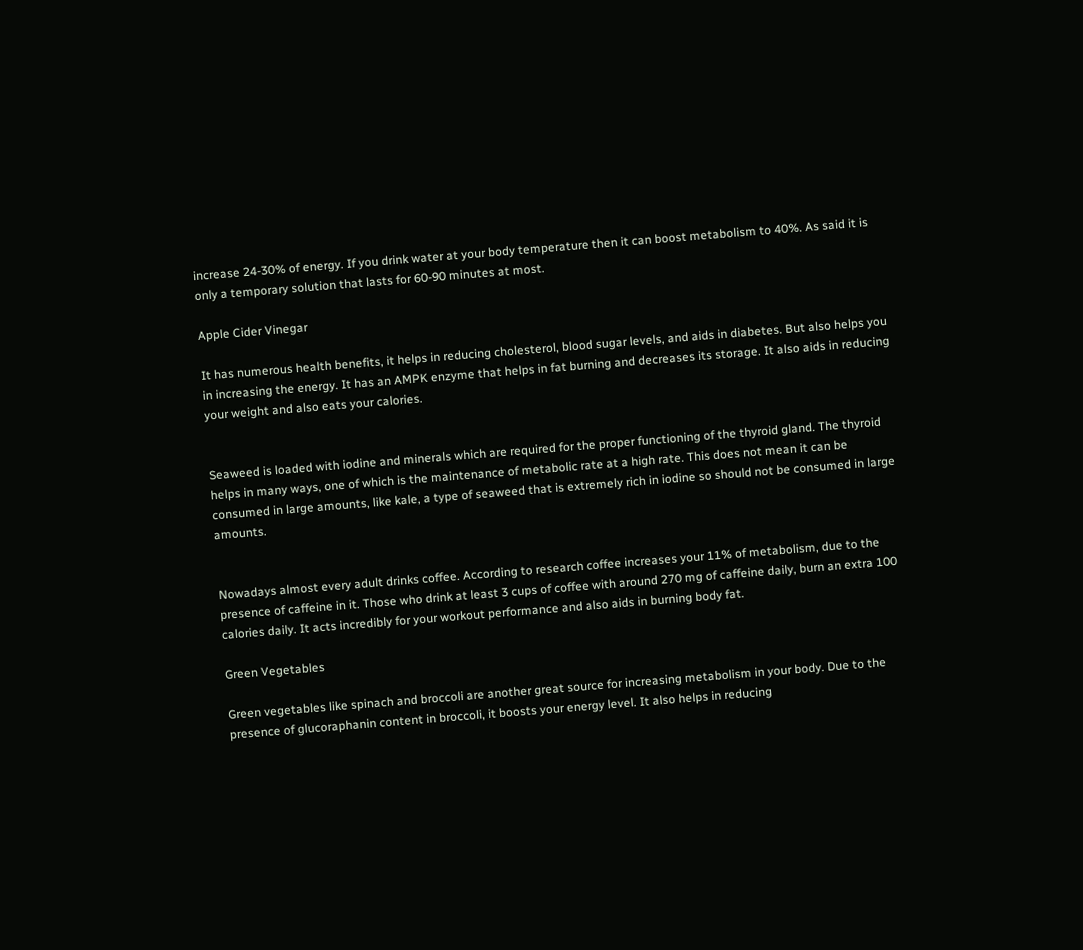increase 24-30% of energy. If you drink water at your body temperature then it can boost metabolism to 40%. As said it is only a temporary solution that lasts for 60-90 minutes at most.

Apple Cider Vinegar

It has numerous health benefits, it helps in reducing cholesterol, blood sugar levels, and aids in diabetes. But also helps you in increasing the energy. It has an AMPK enzyme that helps in fat burning and decreases its storage. It also aids in reducing your weight and also eats your calories.


Seaweed is loaded with iodine and minerals which are required for the proper functioning of the thyroid gland. The thyroid helps in many ways, one of which is the maintenance of metabolic rate at a high rate. This does not mean it can be consumed in large amounts, like kale, a type of seaweed that is extremely rich in iodine so should not be consumed in large amounts.


Nowadays almost every adult drinks coffee. According to research coffee increases your 11% of metabolism, due to the presence of caffeine in it. Those who drink at least 3 cups of coffee with around 270 mg of caffeine daily, burn an extra 100 calories daily. It acts incredibly for your workout performance and also aids in burning body fat.

Green Vegetables

Green vegetables like spinach and broccoli are another great source for increasing metabolism in your body. Due to the presence of glucoraphanin content in broccoli, it boosts your energy level. It also helps in reducing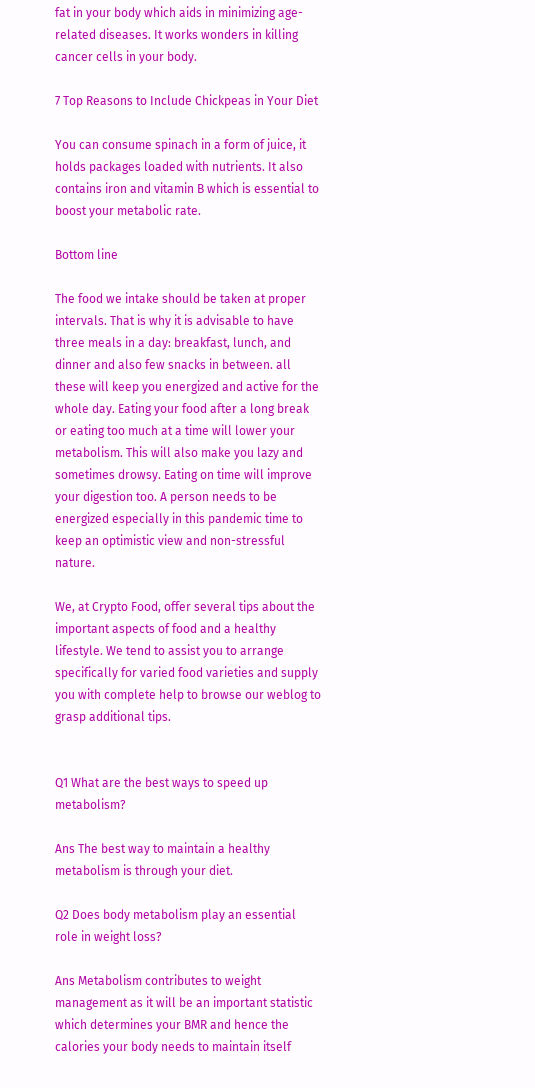fat in your body which aids in minimizing age-related diseases. It works wonders in killing cancer cells in your body.

7 Top Reasons to Include Chickpeas in Your Diet

You can consume spinach in a form of juice, it holds packages loaded with nutrients. It also contains iron and vitamin B which is essential to boost your metabolic rate.

Bottom line

The food we intake should be taken at proper intervals. That is why it is advisable to have three meals in a day: breakfast, lunch, and dinner and also few snacks in between. all these will keep you energized and active for the whole day. Eating your food after a long break or eating too much at a time will lower your metabolism. This will also make you lazy and sometimes drowsy. Eating on time will improve your digestion too. A person needs to be energized especially in this pandemic time to keep an optimistic view and non-stressful nature.

We, at Crypto Food, offer several tips about the important aspects of food and a healthy lifestyle. We tend to assist you to arrange specifically for varied food varieties and supply you with complete help to browse our weblog to grasp additional tips.


Q1 What are the best ways to speed up metabolism?

Ans The best way to maintain a healthy metabolism is through your diet.

Q2 Does body metabolism play an essential role in weight loss?

Ans Metabolism contributes to weight management as it will be an important statistic which determines your BMR and hence the calories your body needs to maintain itself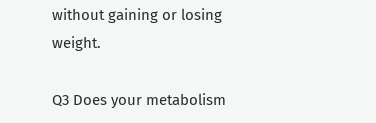without gaining or losing weight.

Q3 Does your metabolism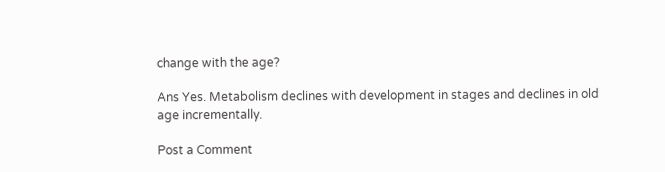change with the age?

Ans Yes. Metabolism declines with development in stages and declines in old age incrementally.

Post a Comment